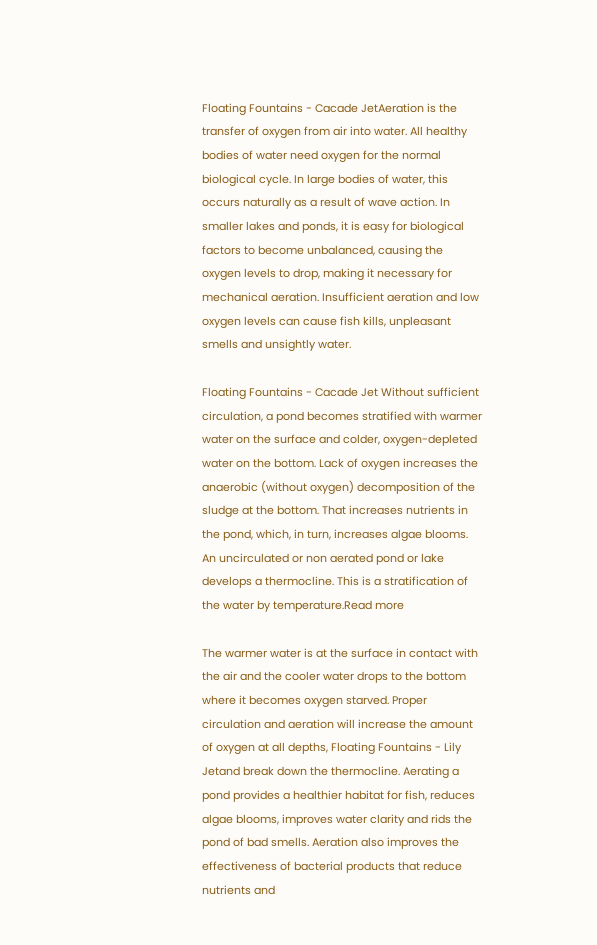Floating Fountains - Cacade JetAeration is the transfer of oxygen from air into water. All healthy bodies of water need oxygen for the normal biological cycle. In large bodies of water, this occurs naturally as a result of wave action. In smaller lakes and ponds, it is easy for biological factors to become unbalanced, causing the oxygen levels to drop, making it necessary for mechanical aeration. Insufficient aeration and low oxygen levels can cause fish kills, unpleasant smells and unsightly water.

Floating Fountains - Cacade Jet Without sufficient circulation, a pond becomes stratified with warmer water on the surface and colder, oxygen-depleted water on the bottom. Lack of oxygen increases the anaerobic (without oxygen) decomposition of the sludge at the bottom. That increases nutrients in the pond, which, in turn, increases algae blooms. An uncirculated or non aerated pond or lake develops a thermocline. This is a stratification of the water by temperature.Read more

The warmer water is at the surface in contact with the air and the cooler water drops to the bottom where it becomes oxygen starved. Proper circulation and aeration will increase the amount of oxygen at all depths, Floating Fountains - Lily Jetand break down the thermocline. Aerating a pond provides a healthier habitat for fish, reduces algae blooms, improves water clarity and rids the pond of bad smells. Aeration also improves the effectiveness of bacterial products that reduce nutrients and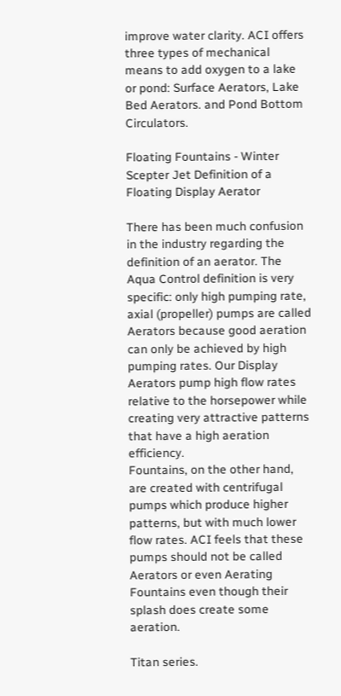improve water clarity. ACI offers three types of mechanical means to add oxygen to a lake or pond: Surface Aerators, Lake Bed Aerators. and Pond Bottom Circulators.

Floating Fountains - Winter Scepter Jet Definition of a Floating Display Aerator

There has been much confusion in the industry regarding the definition of an aerator. The Aqua Control definition is very specific: only high pumping rate, axial (propeller) pumps are called Aerators because good aeration can only be achieved by high pumping rates. Our Display Aerators pump high flow rates relative to the horsepower while creating very attractive patterns that have a high aeration efficiency.
Fountains, on the other hand, are created with centrifugal pumps which produce higher patterns, but with much lower flow rates. ACI feels that these pumps should not be called Aerators or even Aerating Fountains even though their splash does create some aeration.

Titan series.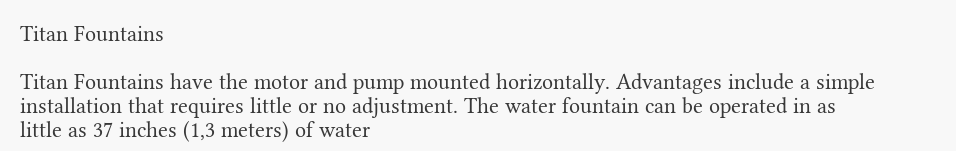Titan Fountains

Titan Fountains have the motor and pump mounted horizontally. Advantages include a simple installation that requires little or no adjustment. The water fountain can be operated in as little as 37 inches (1,3 meters) of water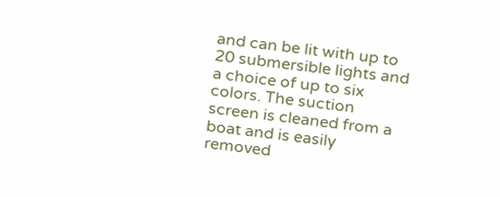and can be lit with up to 20 submersible lights and a choice of up to six colors. The suction screen is cleaned from a boat and is easily removed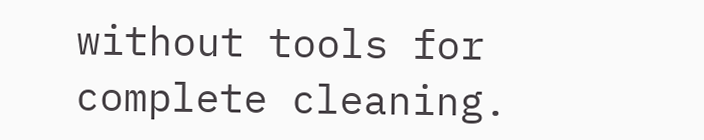without tools for complete cleaning.